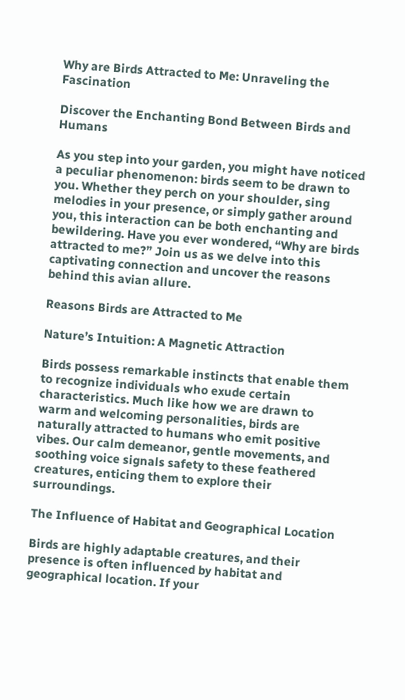Why are Birds Attracted to Me: Unraveling the Fascination

Discover the Enchanting Bond Between Birds and Humans

As you step into your garden, you might have noticed a peculiar phenomenon: birds seem to be drawn to you. Whether they perch on your shoulder, sing melodies in your presence, or simply gather around you, this interaction can be both enchanting and bewildering. Have you ever wondered, “Why are birds attracted to me?” Join us as we delve into this captivating connection and uncover the reasons behind this avian allure.

Reasons Birds are Attracted to Me

Nature’s Intuition: A Magnetic Attraction

Birds possess remarkable instincts that enable them to recognize individuals who exude certain characteristics. Much like how we are drawn to warm and welcoming personalities, birds are naturally attracted to humans who emit positive vibes. Our calm demeanor, gentle movements, and soothing voice signals safety to these feathered creatures, enticing them to explore their surroundings.

The Influence of Habitat and Geographical Location

Birds are highly adaptable creatures, and their presence is often influenced by habitat and geographical location. If your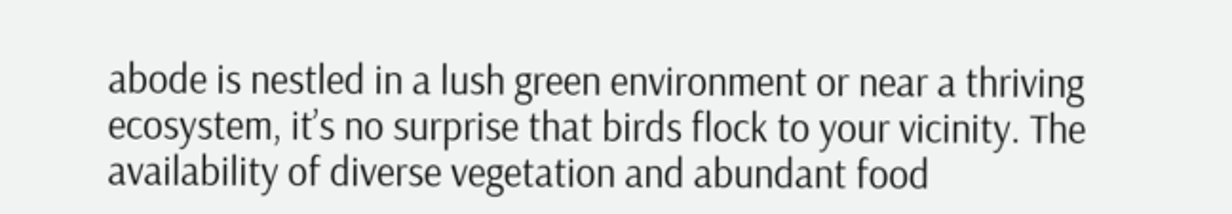abode is nestled in a lush green environment or near a thriving ecosystem, it’s no surprise that birds flock to your vicinity. The availability of diverse vegetation and abundant food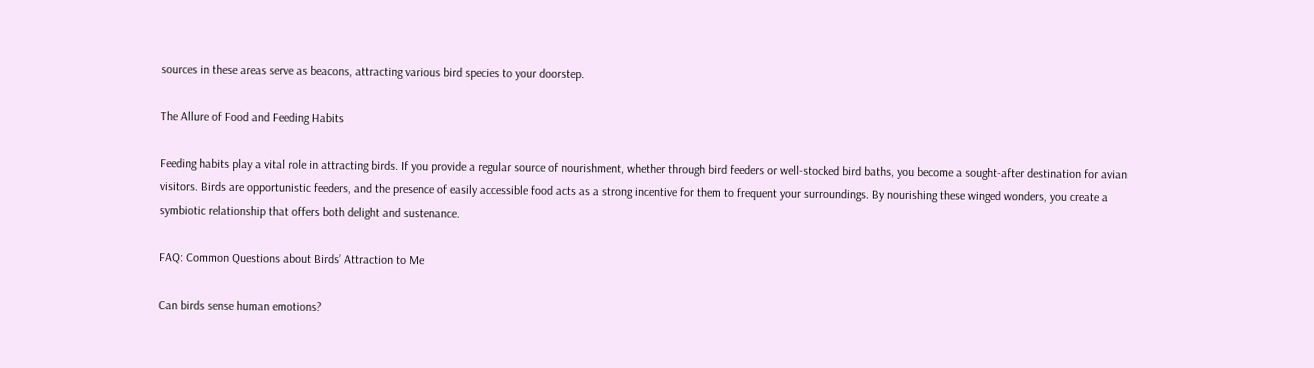sources in these areas serve as beacons, attracting various bird species to your doorstep.

The Allure of Food and Feeding Habits

Feeding habits play a vital role in attracting birds. If you provide a regular source of nourishment, whether through bird feeders or well-stocked bird baths, you become a sought-after destination for avian visitors. Birds are opportunistic feeders, and the presence of easily accessible food acts as a strong incentive for them to frequent your surroundings. By nourishing these winged wonders, you create a symbiotic relationship that offers both delight and sustenance.

FAQ: Common Questions about Birds’ Attraction to Me

Can birds sense human emotions?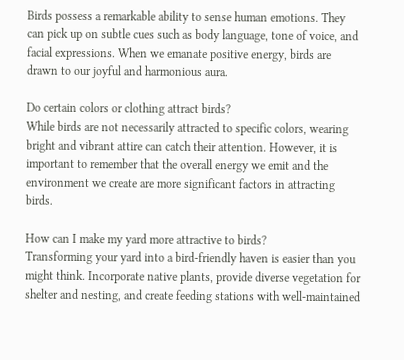Birds possess a remarkable ability to sense human emotions. They can pick up on subtle cues such as body language, tone of voice, and facial expressions. When we emanate positive energy, birds are drawn to our joyful and harmonious aura.

Do certain colors or clothing attract birds?
While birds are not necessarily attracted to specific colors, wearing bright and vibrant attire can catch their attention. However, it is important to remember that the overall energy we emit and the environment we create are more significant factors in attracting birds.

How can I make my yard more attractive to birds?
Transforming your yard into a bird-friendly haven is easier than you might think. Incorporate native plants, provide diverse vegetation for shelter and nesting, and create feeding stations with well-maintained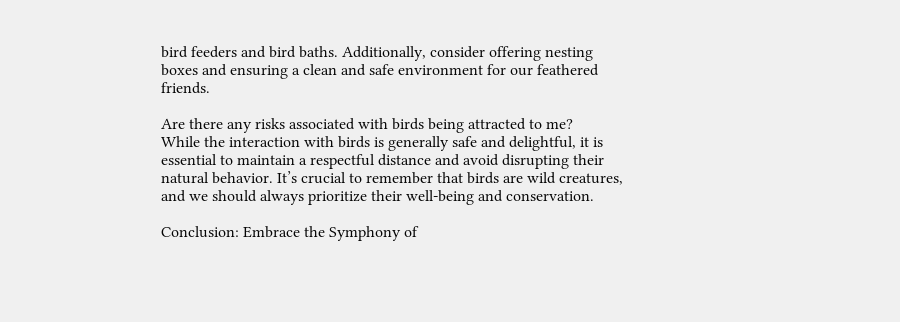bird feeders and bird baths. Additionally, consider offering nesting boxes and ensuring a clean and safe environment for our feathered friends.

Are there any risks associated with birds being attracted to me?
While the interaction with birds is generally safe and delightful, it is essential to maintain a respectful distance and avoid disrupting their natural behavior. It’s crucial to remember that birds are wild creatures, and we should always prioritize their well-being and conservation.

Conclusion: Embrace the Symphony of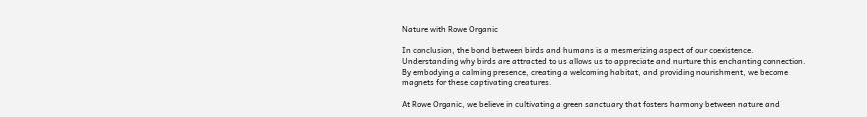Nature with Rowe Organic

In conclusion, the bond between birds and humans is a mesmerizing aspect of our coexistence. Understanding why birds are attracted to us allows us to appreciate and nurture this enchanting connection. By embodying a calming presence, creating a welcoming habitat, and providing nourishment, we become magnets for these captivating creatures.

At Rowe Organic, we believe in cultivating a green sanctuary that fosters harmony between nature and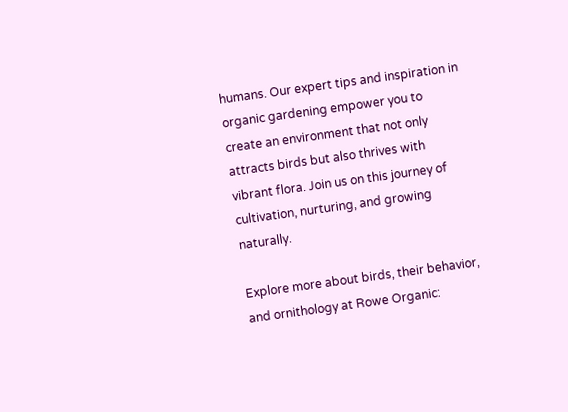humans. Our expert tips and inspiration in organic gardening empower you to create an environment that not only attracts birds but also thrives with vibrant flora. Join us on this journey of cultivation, nurturing, and growing naturally.

Explore more about birds, their behavior, and ornithology at Rowe Organic: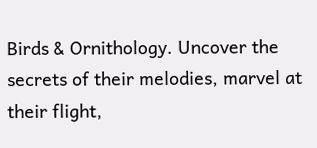Birds & Ornithology. Uncover the secrets of their melodies, marvel at their flight,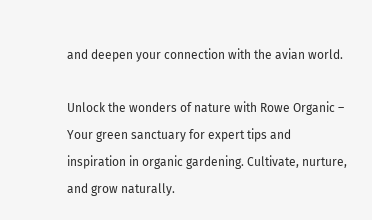and deepen your connection with the avian world.

Unlock the wonders of nature with Rowe Organic – Your green sanctuary for expert tips and inspiration in organic gardening. Cultivate, nurture, and grow naturally.